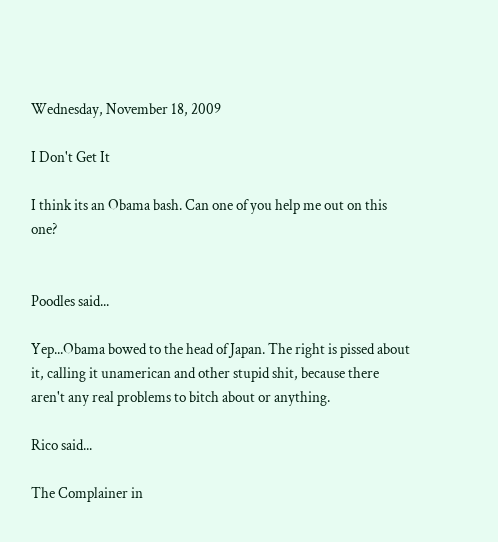Wednesday, November 18, 2009

I Don't Get It

I think its an Obama bash. Can one of you help me out on this one?


Poodles said...

Yep...Obama bowed to the head of Japan. The right is pissed about it, calling it unamerican and other stupid shit, because there aren't any real problems to bitch about or anything.

Rico said...

The Complainer in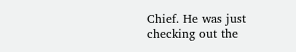Chief. He was just checking out the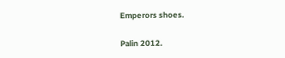Emperors shoes.

Palin 2012.